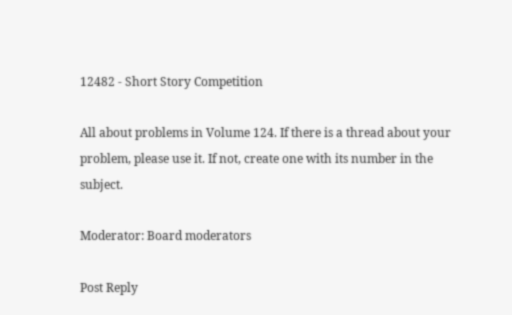12482 - Short Story Competition

All about problems in Volume 124. If there is a thread about your problem, please use it. If not, create one with its number in the subject.

Moderator: Board moderators

Post Reply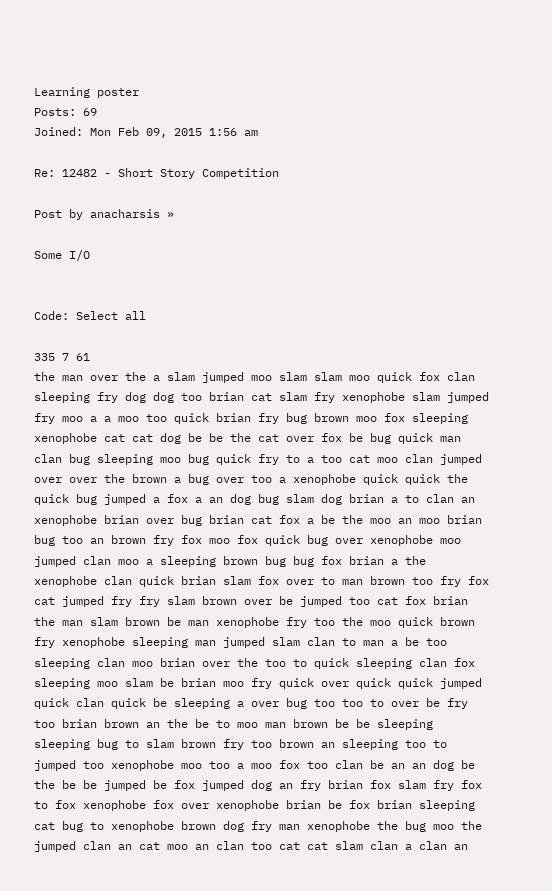Learning poster
Posts: 69
Joined: Mon Feb 09, 2015 1:56 am

Re: 12482 - Short Story Competition

Post by anacharsis »

Some I/O


Code: Select all

335 7 61
the man over the a slam jumped moo slam slam moo quick fox clan sleeping fry dog dog too brian cat slam fry xenophobe slam jumped fry moo a a moo too quick brian fry bug brown moo fox sleeping xenophobe cat cat dog be be the cat over fox be bug quick man clan bug sleeping moo bug quick fry to a too cat moo clan jumped over over the brown a bug over too a xenophobe quick quick the quick bug jumped a fox a an dog bug slam dog brian a to clan an xenophobe brian over bug brian cat fox a be the moo an moo brian bug too an brown fry fox moo fox quick bug over xenophobe moo jumped clan moo a sleeping brown bug bug fox brian a the xenophobe clan quick brian slam fox over to man brown too fry fox cat jumped fry fry slam brown over be jumped too cat fox brian the man slam brown be man xenophobe fry too the moo quick brown fry xenophobe sleeping man jumped slam clan to man a be too sleeping clan moo brian over the too to quick sleeping clan fox sleeping moo slam be brian moo fry quick over quick quick jumped quick clan quick be sleeping a over bug too too to over be fry too brian brown an the be to moo man brown be be sleeping sleeping bug to slam brown fry too brown an sleeping too to jumped too xenophobe moo too a moo fox too clan be an an dog be the be be jumped be fox jumped dog an fry brian fox slam fry fox to fox xenophobe fox over xenophobe brian be fox brian sleeping cat bug to xenophobe brown dog fry man xenophobe the bug moo the jumped clan an cat moo an clan too cat cat slam clan a clan an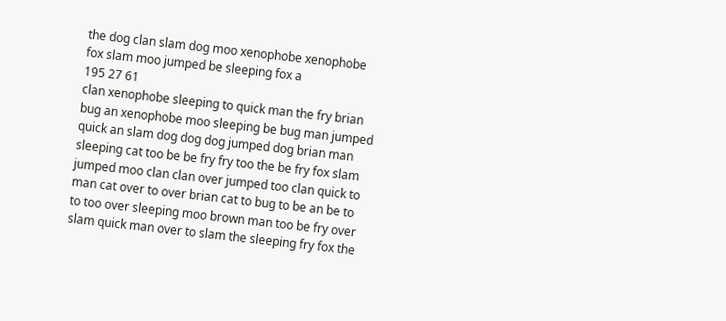the dog clan slam dog moo xenophobe xenophobe fox slam moo jumped be sleeping fox a
195 27 61
clan xenophobe sleeping to quick man the fry brian bug an xenophobe moo sleeping be bug man jumped quick an slam dog dog dog jumped dog brian man sleeping cat too be be fry fry too the be fry fox slam jumped moo clan clan over jumped too clan quick to man cat over to over brian cat to bug to be an be to to too over sleeping moo brown man too be fry over slam quick man over to slam the sleeping fry fox the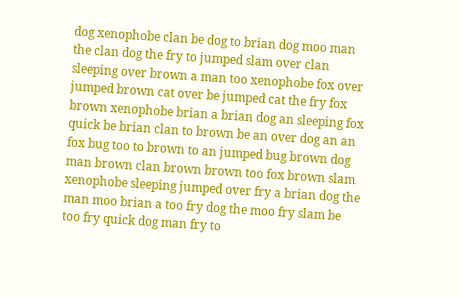dog xenophobe clan be dog to brian dog moo man the clan dog the fry to jumped slam over clan sleeping over brown a man too xenophobe fox over jumped brown cat over be jumped cat the fry fox brown xenophobe brian a brian dog an sleeping fox quick be brian clan to brown be an over dog an an fox bug too to brown to an jumped bug brown dog man brown clan brown brown too fox brown slam xenophobe sleeping jumped over fry a brian dog the man moo brian a too fry dog the moo fry slam be too fry quick dog man fry to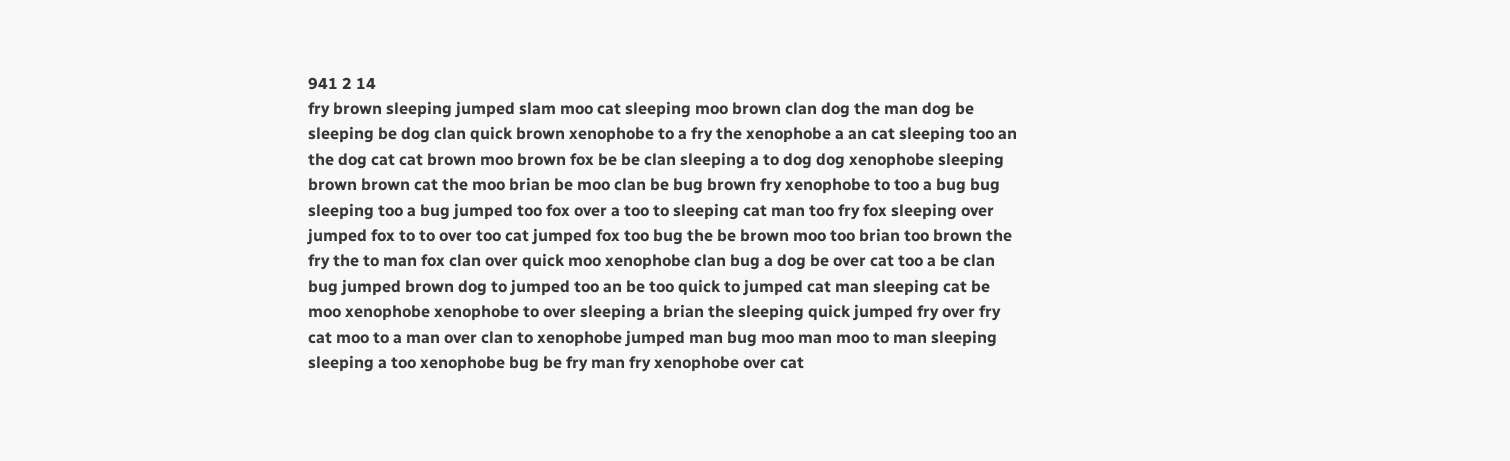941 2 14
fry brown sleeping jumped slam moo cat sleeping moo brown clan dog the man dog be sleeping be dog clan quick brown xenophobe to a fry the xenophobe a an cat sleeping too an the dog cat cat brown moo brown fox be be clan sleeping a to dog dog xenophobe sleeping brown brown cat the moo brian be moo clan be bug brown fry xenophobe to too a bug bug sleeping too a bug jumped too fox over a too to sleeping cat man too fry fox sleeping over jumped fox to to over too cat jumped fox too bug the be brown moo too brian too brown the fry the to man fox clan over quick moo xenophobe clan bug a dog be over cat too a be clan bug jumped brown dog to jumped too an be too quick to jumped cat man sleeping cat be moo xenophobe xenophobe to over sleeping a brian the sleeping quick jumped fry over fry cat moo to a man over clan to xenophobe jumped man bug moo man moo to man sleeping sleeping a too xenophobe bug be fry man fry xenophobe over cat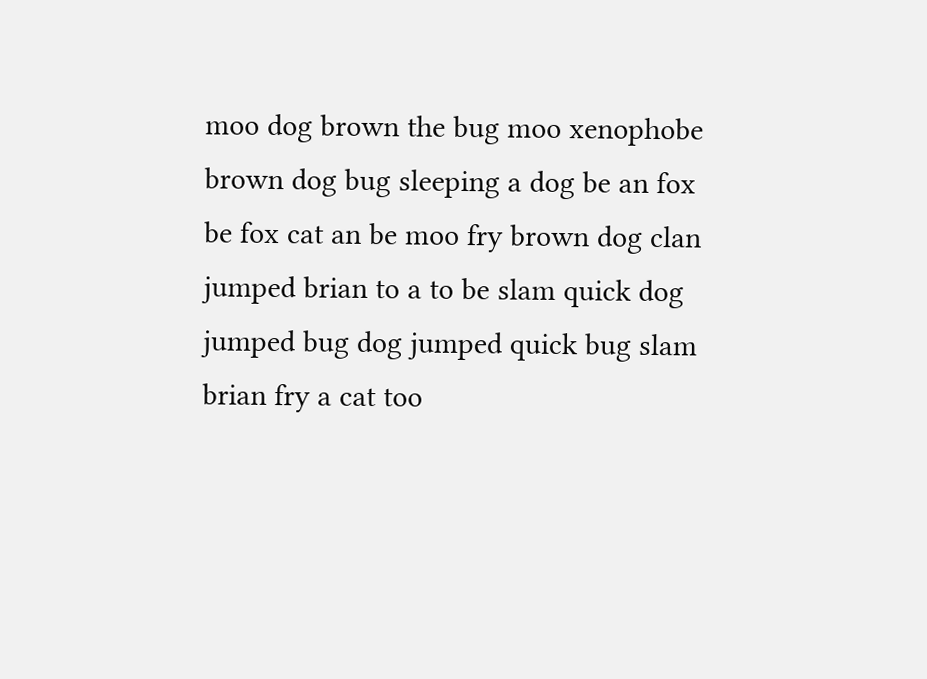moo dog brown the bug moo xenophobe brown dog bug sleeping a dog be an fox be fox cat an be moo fry brown dog clan jumped brian to a to be slam quick dog jumped bug dog jumped quick bug slam brian fry a cat too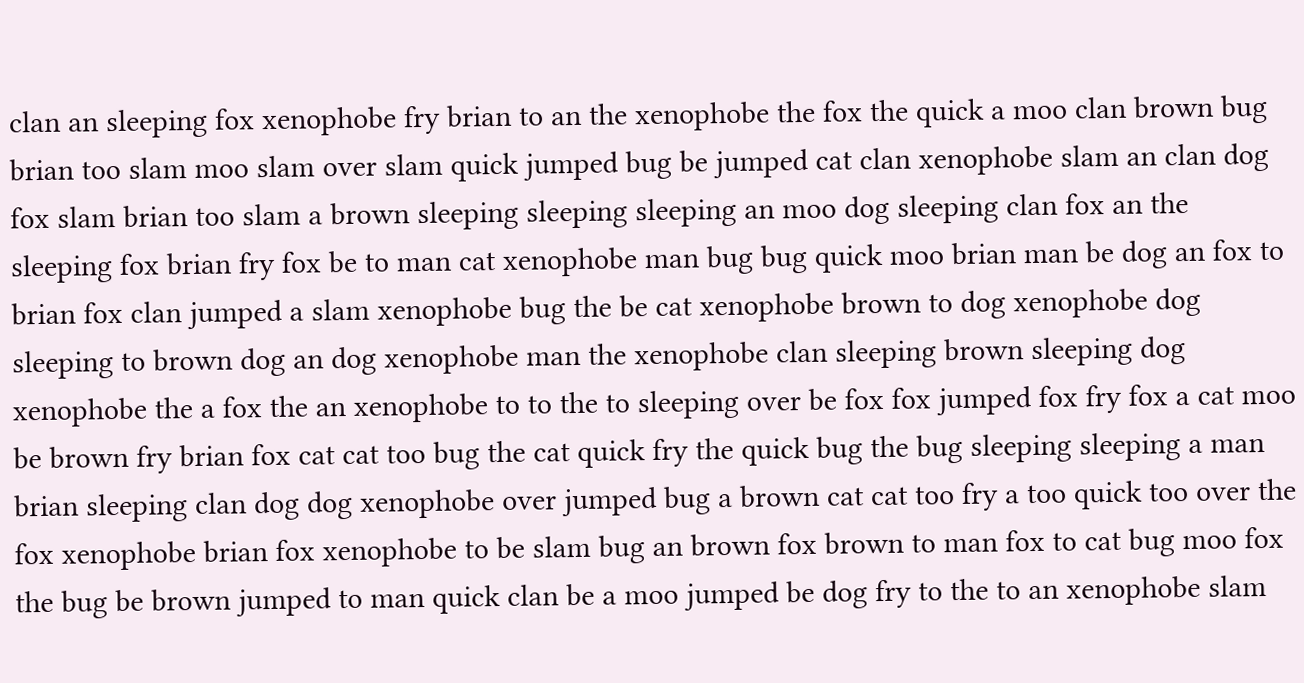clan an sleeping fox xenophobe fry brian to an the xenophobe the fox the quick a moo clan brown bug brian too slam moo slam over slam quick jumped bug be jumped cat clan xenophobe slam an clan dog fox slam brian too slam a brown sleeping sleeping sleeping an moo dog sleeping clan fox an the sleeping fox brian fry fox be to man cat xenophobe man bug bug quick moo brian man be dog an fox to brian fox clan jumped a slam xenophobe bug the be cat xenophobe brown to dog xenophobe dog sleeping to brown dog an dog xenophobe man the xenophobe clan sleeping brown sleeping dog xenophobe the a fox the an xenophobe to to the to sleeping over be fox fox jumped fox fry fox a cat moo be brown fry brian fox cat cat too bug the cat quick fry the quick bug the bug sleeping sleeping a man brian sleeping clan dog dog xenophobe over jumped bug a brown cat cat too fry a too quick too over the fox xenophobe brian fox xenophobe to be slam bug an brown fox brown to man fox to cat bug moo fox the bug be brown jumped to man quick clan be a moo jumped be dog fry to the to an xenophobe slam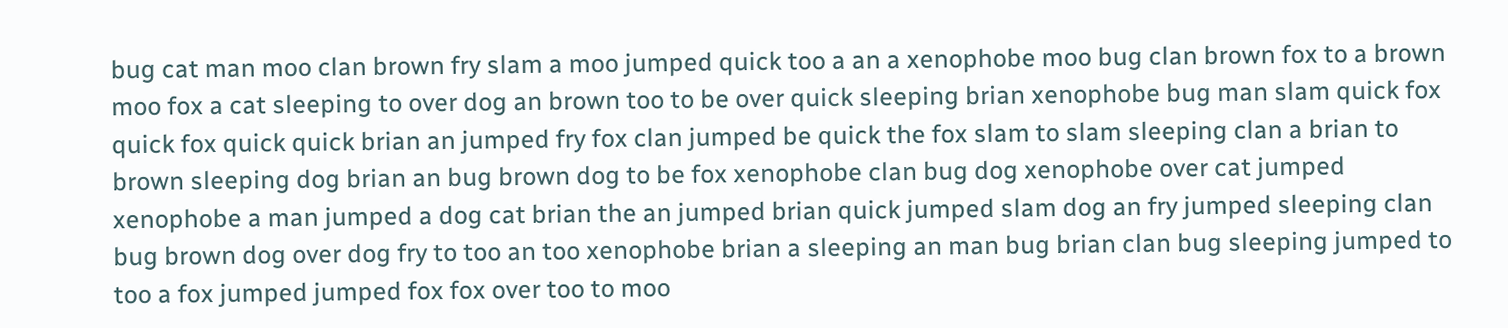bug cat man moo clan brown fry slam a moo jumped quick too a an a xenophobe moo bug clan brown fox to a brown moo fox a cat sleeping to over dog an brown too to be over quick sleeping brian xenophobe bug man slam quick fox quick fox quick quick brian an jumped fry fox clan jumped be quick the fox slam to slam sleeping clan a brian to brown sleeping dog brian an bug brown dog to be fox xenophobe clan bug dog xenophobe over cat jumped xenophobe a man jumped a dog cat brian the an jumped brian quick jumped slam dog an fry jumped sleeping clan bug brown dog over dog fry to too an too xenophobe brian a sleeping an man bug brian clan bug sleeping jumped to too a fox jumped jumped fox fox over too to moo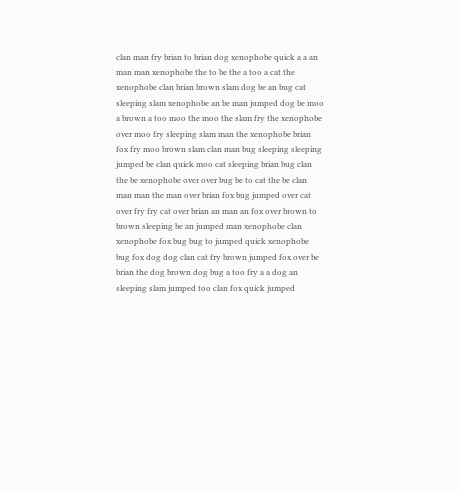clan man fry brian to brian dog xenophobe quick a a an man man xenophobe the to be the a too a cat the xenophobe clan brian brown slam dog be an bug cat sleeping slam xenophobe an be man jumped dog be moo a brown a too moo the moo the slam fry the xenophobe over moo fry sleeping slam man the xenophobe brian fox fry moo brown slam clan man bug sleeping sleeping jumped be clan quick moo cat sleeping brian bug clan the be xenophobe over over bug be to cat the be clan man man the man over brian fox bug jumped over cat over fry fry cat over brian an man an fox over brown to brown sleeping be an jumped man xenophobe clan xenophobe fox bug bug to jumped quick xenophobe bug fox dog dog clan cat fry brown jumped fox over be brian the dog brown dog bug a too fry a a dog an sleeping slam jumped too clan fox quick jumped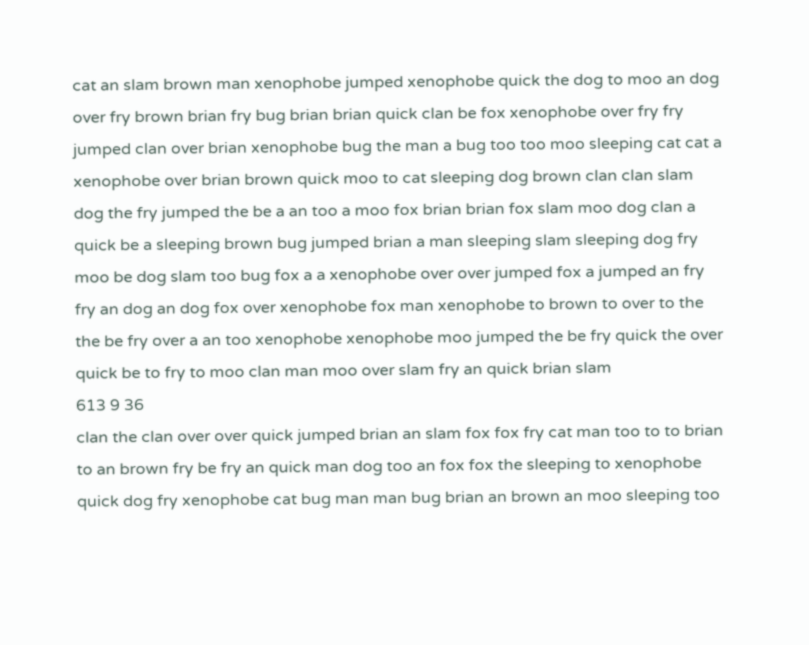cat an slam brown man xenophobe jumped xenophobe quick the dog to moo an dog over fry brown brian fry bug brian brian quick clan be fox xenophobe over fry fry jumped clan over brian xenophobe bug the man a bug too too moo sleeping cat cat a xenophobe over brian brown quick moo to cat sleeping dog brown clan clan slam dog the fry jumped the be a an too a moo fox brian brian fox slam moo dog clan a quick be a sleeping brown bug jumped brian a man sleeping slam sleeping dog fry moo be dog slam too bug fox a a xenophobe over over jumped fox a jumped an fry fry an dog an dog fox over xenophobe fox man xenophobe to brown to over to the the be fry over a an too xenophobe xenophobe moo jumped the be fry quick the over quick be to fry to moo clan man moo over slam fry an quick brian slam
613 9 36
clan the clan over over quick jumped brian an slam fox fox fry cat man too to to brian to an brown fry be fry an quick man dog too an fox fox the sleeping to xenophobe quick dog fry xenophobe cat bug man man bug brian an brown an moo sleeping too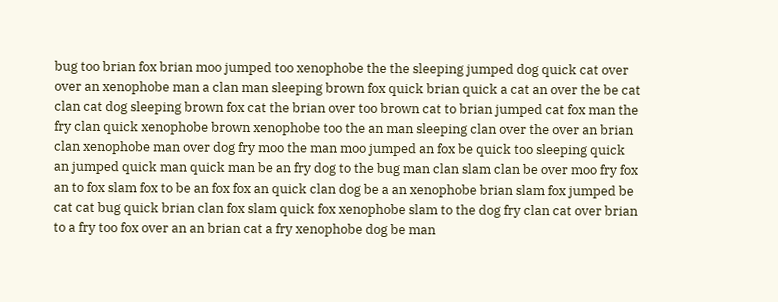bug too brian fox brian moo jumped too xenophobe the the sleeping jumped dog quick cat over over an xenophobe man a clan man sleeping brown fox quick brian quick a cat an over the be cat clan cat dog sleeping brown fox cat the brian over too brown cat to brian jumped cat fox man the fry clan quick xenophobe brown xenophobe too the an man sleeping clan over the over an brian clan xenophobe man over dog fry moo the man moo jumped an fox be quick too sleeping quick an jumped quick man quick man be an fry dog to the bug man clan slam clan be over moo fry fox an to fox slam fox to be an fox fox an quick clan dog be a an xenophobe brian slam fox jumped be cat cat bug quick brian clan fox slam quick fox xenophobe slam to the dog fry clan cat over brian to a fry too fox over an an brian cat a fry xenophobe dog be man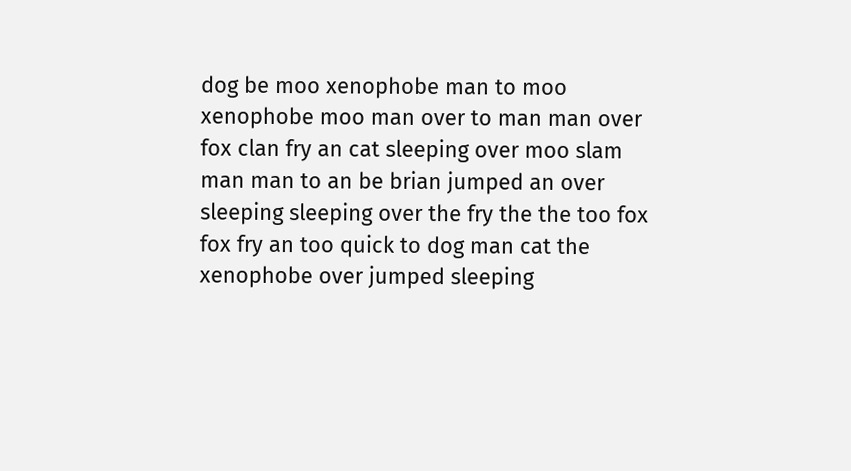dog be moo xenophobe man to moo xenophobe moo man over to man man over fox clan fry an cat sleeping over moo slam man man to an be brian jumped an over sleeping sleeping over the fry the the too fox fox fry an too quick to dog man cat the xenophobe over jumped sleeping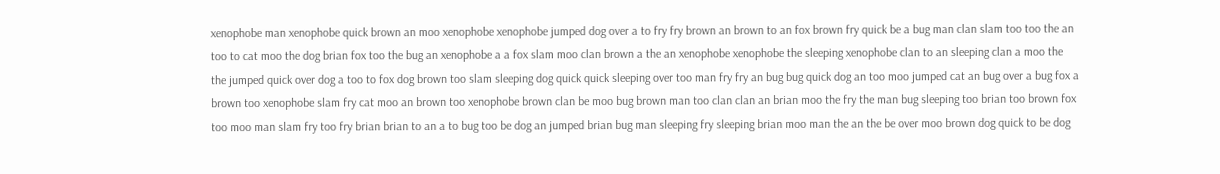xenophobe man xenophobe quick brown an moo xenophobe xenophobe jumped dog over a to fry fry brown an brown to an fox brown fry quick be a bug man clan slam too too the an too to cat moo the dog brian fox too the bug an xenophobe a a fox slam moo clan brown a the an xenophobe xenophobe the sleeping xenophobe clan to an sleeping clan a moo the the jumped quick over dog a too to fox dog brown too slam sleeping dog quick quick sleeping over too man fry fry an bug bug quick dog an too moo jumped cat an bug over a bug fox a brown too xenophobe slam fry cat moo an brown too xenophobe brown clan be moo bug brown man too clan clan an brian moo the fry the man bug sleeping too brian too brown fox too moo man slam fry too fry brian brian to an a to bug too be dog an jumped brian bug man sleeping fry sleeping brian moo man the an the be over moo brown dog quick to be dog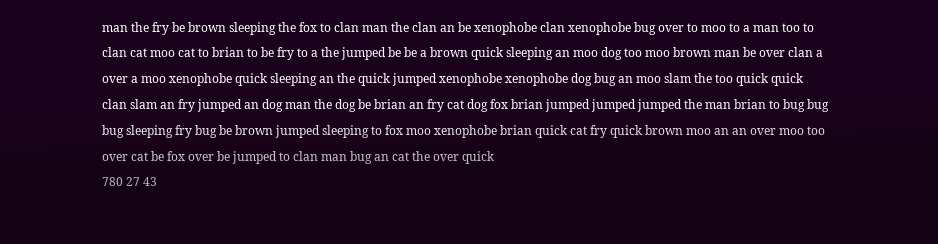man the fry be brown sleeping the fox to clan man the clan an be xenophobe clan xenophobe bug over to moo to a man too to clan cat moo cat to brian to be fry to a the jumped be be a brown quick sleeping an moo dog too moo brown man be over clan a over a moo xenophobe quick sleeping an the quick jumped xenophobe xenophobe dog bug an moo slam the too quick quick clan slam an fry jumped an dog man the dog be brian an fry cat dog fox brian jumped jumped jumped the man brian to bug bug bug sleeping fry bug be brown jumped sleeping to fox moo xenophobe brian quick cat fry quick brown moo an an over moo too over cat be fox over be jumped to clan man bug an cat the over quick
780 27 43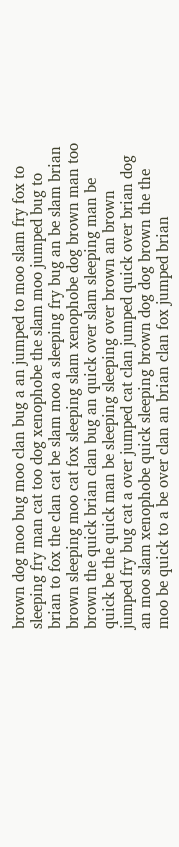brown dog moo bug moo clan bug a an jumped to moo slam fry fox to sleeping fry man cat too dog xenophobe the slam moo jumped bug to brian to fox the clan cat be slam moo a sleeping fry bug an be slam brian brown sleeping moo cat fox sleeping slam xenophobe dog brown man too brown the quick brian clan bug an quick over slam sleeping man be quick be the quick man be sleeping sleeping over brown an brown jumped fry bug cat a over jumped cat clan jumped quick over brian dog an moo slam xenophobe quick sleeping brown dog dog brown the the moo be quick to a be over clan an brian clan fox jumped brian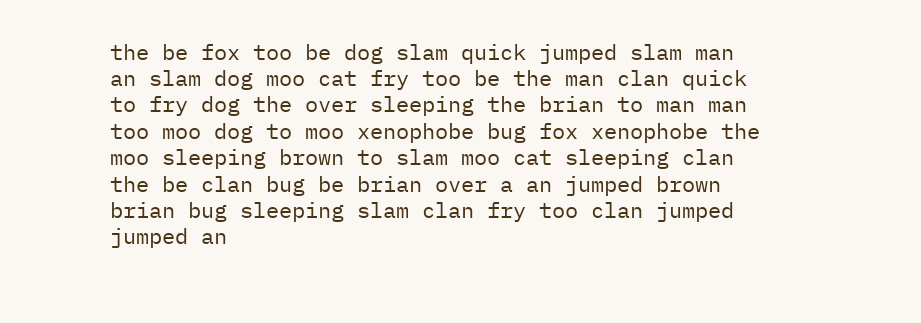the be fox too be dog slam quick jumped slam man an slam dog moo cat fry too be the man clan quick to fry dog the over sleeping the brian to man man too moo dog to moo xenophobe bug fox xenophobe the moo sleeping brown to slam moo cat sleeping clan the be clan bug be brian over a an jumped brown brian bug sleeping slam clan fry too clan jumped jumped an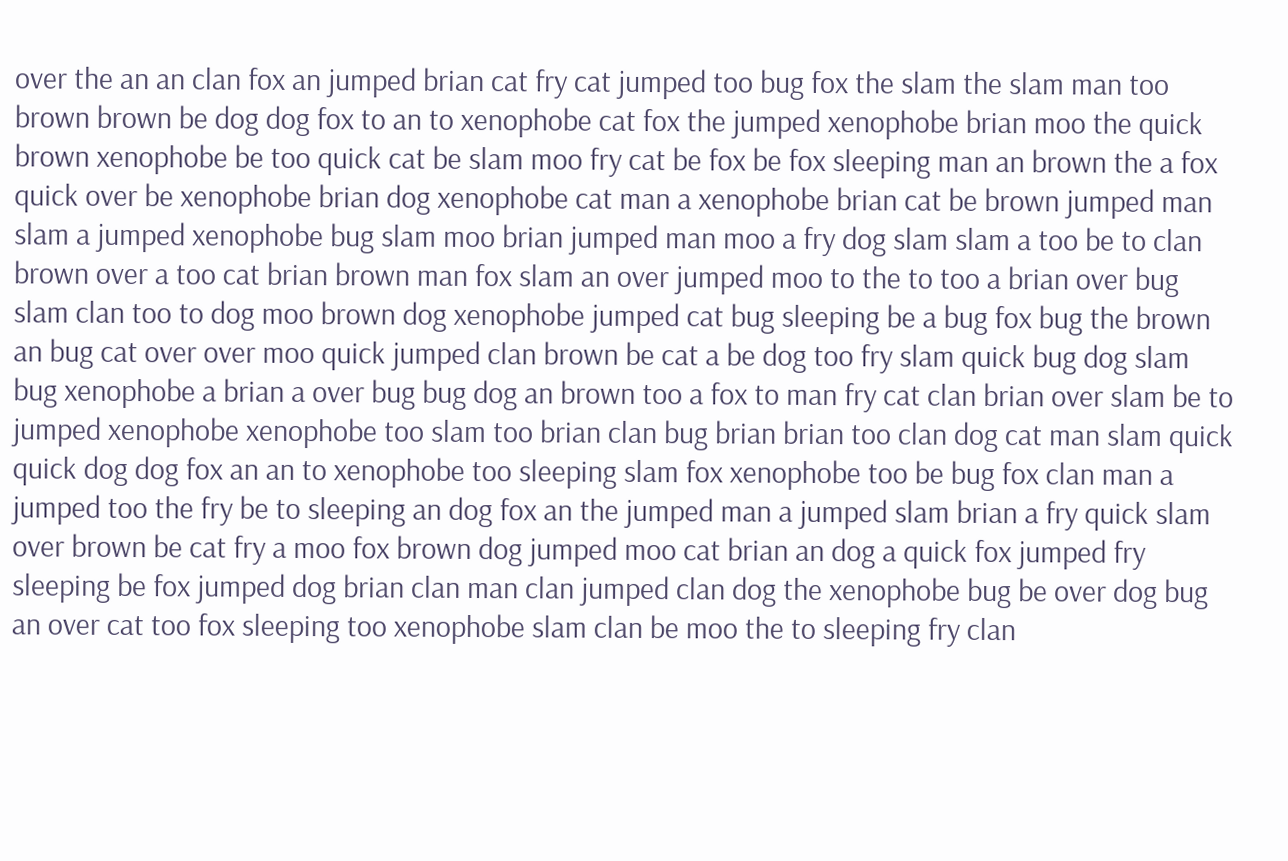over the an an clan fox an jumped brian cat fry cat jumped too bug fox the slam the slam man too brown brown be dog dog fox to an to xenophobe cat fox the jumped xenophobe brian moo the quick brown xenophobe be too quick cat be slam moo fry cat be fox be fox sleeping man an brown the a fox quick over be xenophobe brian dog xenophobe cat man a xenophobe brian cat be brown jumped man slam a jumped xenophobe bug slam moo brian jumped man moo a fry dog slam slam a too be to clan brown over a too cat brian brown man fox slam an over jumped moo to the to too a brian over bug slam clan too to dog moo brown dog xenophobe jumped cat bug sleeping be a bug fox bug the brown an bug cat over over moo quick jumped clan brown be cat a be dog too fry slam quick bug dog slam bug xenophobe a brian a over bug bug dog an brown too a fox to man fry cat clan brian over slam be to jumped xenophobe xenophobe too slam too brian clan bug brian brian too clan dog cat man slam quick quick dog dog fox an an to xenophobe too sleeping slam fox xenophobe too be bug fox clan man a jumped too the fry be to sleeping an dog fox an the jumped man a jumped slam brian a fry quick slam over brown be cat fry a moo fox brown dog jumped moo cat brian an dog a quick fox jumped fry sleeping be fox jumped dog brian clan man clan jumped clan dog the xenophobe bug be over dog bug an over cat too fox sleeping too xenophobe slam clan be moo the to sleeping fry clan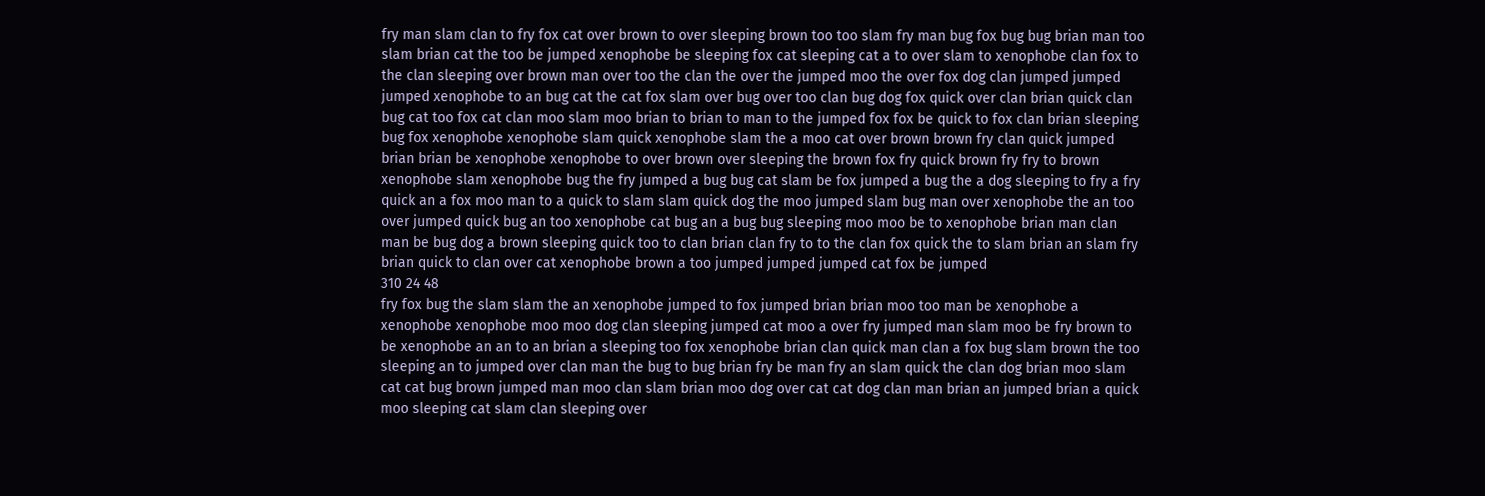fry man slam clan to fry fox cat over brown to over sleeping brown too too slam fry man bug fox bug bug brian man too slam brian cat the too be jumped xenophobe be sleeping fox cat sleeping cat a to over slam to xenophobe clan fox to the clan sleeping over brown man over too the clan the over the jumped moo the over fox dog clan jumped jumped jumped xenophobe to an bug cat the cat fox slam over bug over too clan bug dog fox quick over clan brian quick clan bug cat too fox cat clan moo slam moo brian to brian to man to the jumped fox fox be quick to fox clan brian sleeping bug fox xenophobe xenophobe slam quick xenophobe slam the a moo cat over brown brown fry clan quick jumped brian brian be xenophobe xenophobe to over brown over sleeping the brown fox fry quick brown fry fry to brown xenophobe slam xenophobe bug the fry jumped a bug bug cat slam be fox jumped a bug the a dog sleeping to fry a fry quick an a fox moo man to a quick to slam slam quick dog the moo jumped slam bug man over xenophobe the an too over jumped quick bug an too xenophobe cat bug an a bug bug sleeping moo moo be to xenophobe brian man clan man be bug dog a brown sleeping quick too to clan brian clan fry to to the clan fox quick the to slam brian an slam fry brian quick to clan over cat xenophobe brown a too jumped jumped jumped cat fox be jumped
310 24 48
fry fox bug the slam slam the an xenophobe jumped to fox jumped brian brian moo too man be xenophobe a xenophobe xenophobe moo moo dog clan sleeping jumped cat moo a over fry jumped man slam moo be fry brown to be xenophobe an an to an brian a sleeping too fox xenophobe brian clan quick man clan a fox bug slam brown the too sleeping an to jumped over clan man the bug to bug brian fry be man fry an slam quick the clan dog brian moo slam cat cat bug brown jumped man moo clan slam brian moo dog over cat cat dog clan man brian an jumped brian a quick moo sleeping cat slam clan sleeping over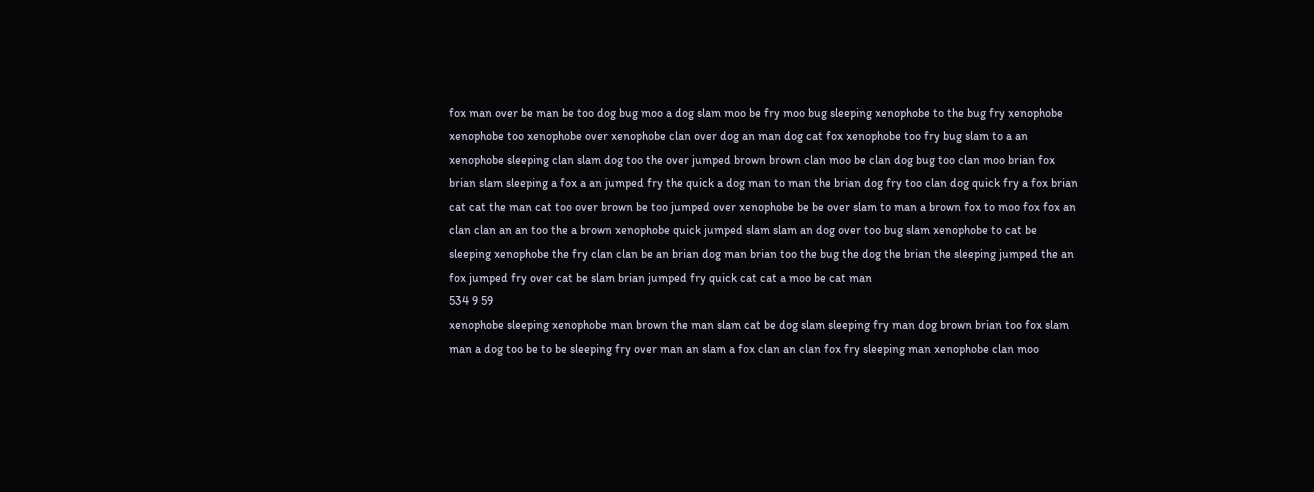fox man over be man be too dog bug moo a dog slam moo be fry moo bug sleeping xenophobe to the bug fry xenophobe xenophobe too xenophobe over xenophobe clan over dog an man dog cat fox xenophobe too fry bug slam to a an xenophobe sleeping clan slam dog too the over jumped brown brown clan moo be clan dog bug too clan moo brian fox brian slam sleeping a fox a an jumped fry the quick a dog man to man the brian dog fry too clan dog quick fry a fox brian cat cat the man cat too over brown be too jumped over xenophobe be be over slam to man a brown fox to moo fox fox an clan clan an an too the a brown xenophobe quick jumped slam slam an dog over too bug slam xenophobe to cat be sleeping xenophobe the fry clan clan be an brian dog man brian too the bug the dog the brian the sleeping jumped the an fox jumped fry over cat be slam brian jumped fry quick cat cat a moo be cat man
534 9 59
xenophobe sleeping xenophobe man brown the man slam cat be dog slam sleeping fry man dog brown brian too fox slam man a dog too be to be sleeping fry over man an slam a fox clan an clan fox fry sleeping man xenophobe clan moo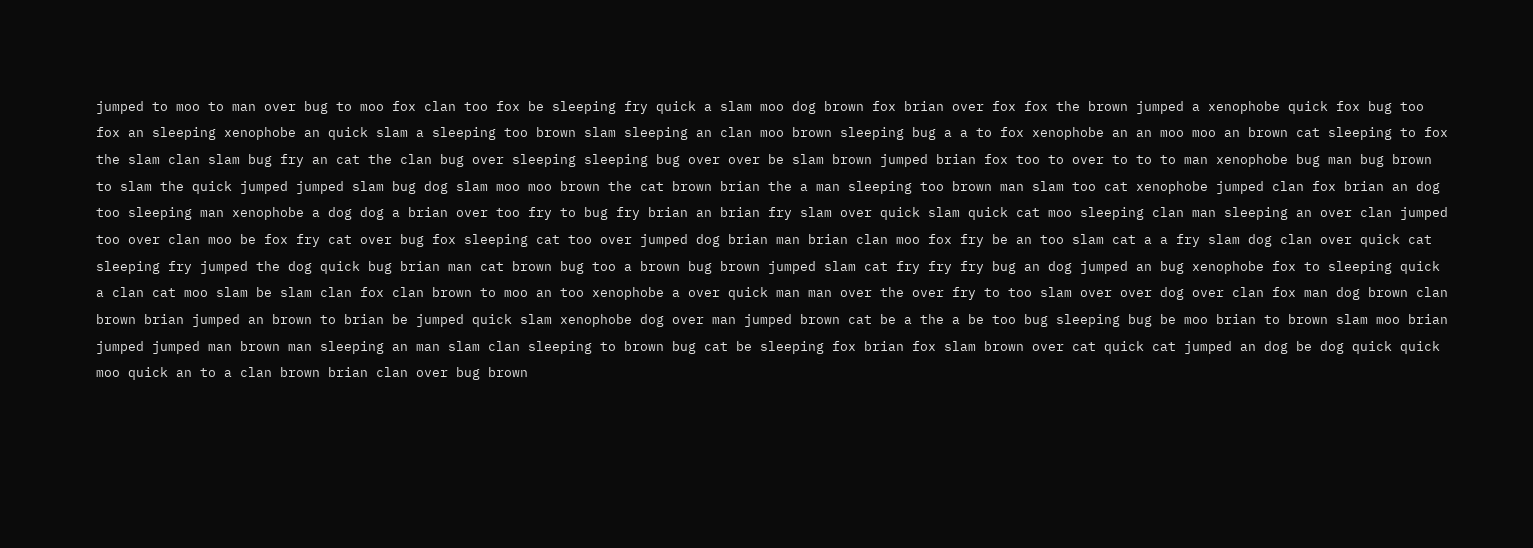jumped to moo to man over bug to moo fox clan too fox be sleeping fry quick a slam moo dog brown fox brian over fox fox the brown jumped a xenophobe quick fox bug too fox an sleeping xenophobe an quick slam a sleeping too brown slam sleeping an clan moo brown sleeping bug a a to fox xenophobe an an moo moo an brown cat sleeping to fox the slam clan slam bug fry an cat the clan bug over sleeping sleeping bug over over be slam brown jumped brian fox too to over to to to man xenophobe bug man bug brown to slam the quick jumped jumped slam bug dog slam moo moo brown the cat brown brian the a man sleeping too brown man slam too cat xenophobe jumped clan fox brian an dog too sleeping man xenophobe a dog dog a brian over too fry to bug fry brian an brian fry slam over quick slam quick cat moo sleeping clan man sleeping an over clan jumped too over clan moo be fox fry cat over bug fox sleeping cat too over jumped dog brian man brian clan moo fox fry be an too slam cat a a fry slam dog clan over quick cat sleeping fry jumped the dog quick bug brian man cat brown bug too a brown bug brown jumped slam cat fry fry fry bug an dog jumped an bug xenophobe fox to sleeping quick a clan cat moo slam be slam clan fox clan brown to moo an too xenophobe a over quick man man over the over fry to too slam over over dog over clan fox man dog brown clan brown brian jumped an brown to brian be jumped quick slam xenophobe dog over man jumped brown cat be a the a be too bug sleeping bug be moo brian to brown slam moo brian jumped jumped man brown man sleeping an man slam clan sleeping to brown bug cat be sleeping fox brian fox slam brown over cat quick cat jumped an dog be dog quick quick moo quick an to a clan brown brian clan over bug brown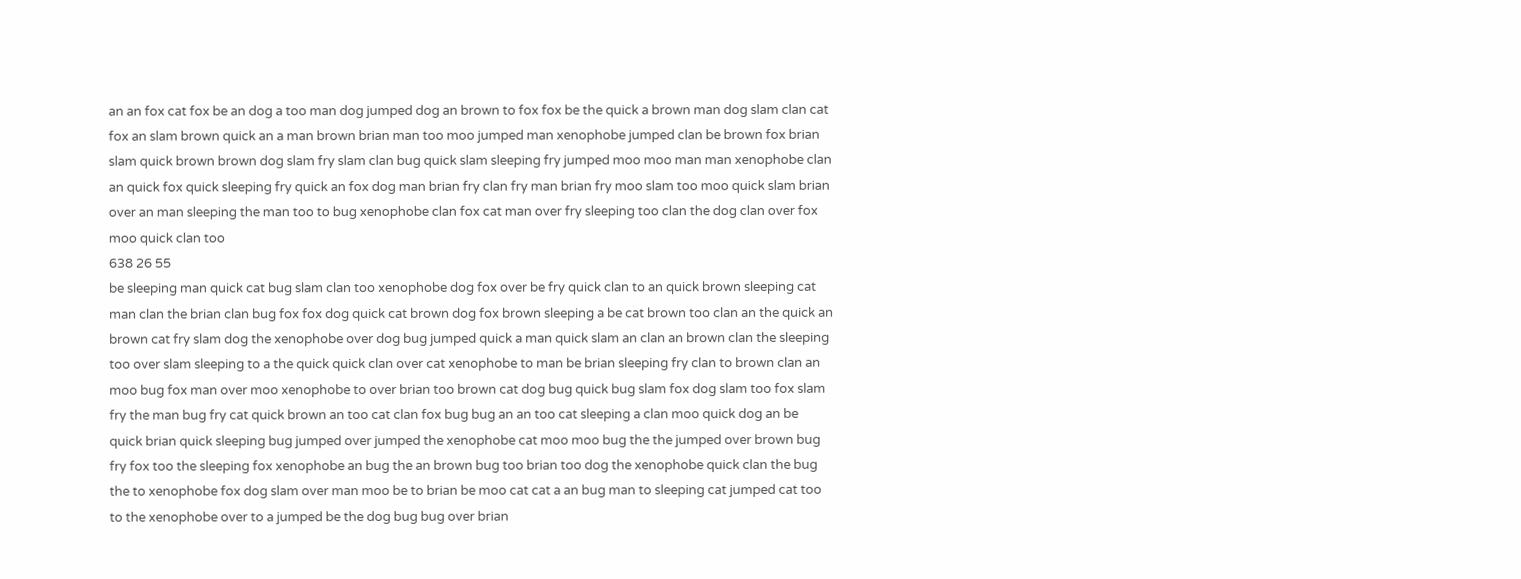an an fox cat fox be an dog a too man dog jumped dog an brown to fox fox be the quick a brown man dog slam clan cat fox an slam brown quick an a man brown brian man too moo jumped man xenophobe jumped clan be brown fox brian slam quick brown brown dog slam fry slam clan bug quick slam sleeping fry jumped moo moo man man xenophobe clan an quick fox quick sleeping fry quick an fox dog man brian fry clan fry man brian fry moo slam too moo quick slam brian over an man sleeping the man too to bug xenophobe clan fox cat man over fry sleeping too clan the dog clan over fox moo quick clan too
638 26 55
be sleeping man quick cat bug slam clan too xenophobe dog fox over be fry quick clan to an quick brown sleeping cat man clan the brian clan bug fox fox dog quick cat brown dog fox brown sleeping a be cat brown too clan an the quick an brown cat fry slam dog the xenophobe over dog bug jumped quick a man quick slam an clan an brown clan the sleeping too over slam sleeping to a the quick quick clan over cat xenophobe to man be brian sleeping fry clan to brown clan an moo bug fox man over moo xenophobe to over brian too brown cat dog bug quick bug slam fox dog slam too fox slam fry the man bug fry cat quick brown an too cat clan fox bug bug an an too cat sleeping a clan moo quick dog an be quick brian quick sleeping bug jumped over jumped the xenophobe cat moo moo bug the the jumped over brown bug fry fox too the sleeping fox xenophobe an bug the an brown bug too brian too dog the xenophobe quick clan the bug the to xenophobe fox dog slam over man moo be to brian be moo cat cat a an bug man to sleeping cat jumped cat too to the xenophobe over to a jumped be the dog bug bug over brian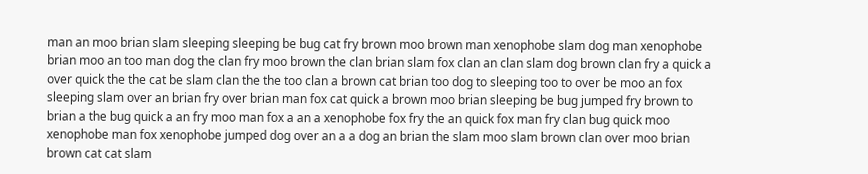man an moo brian slam sleeping sleeping be bug cat fry brown moo brown man xenophobe slam dog man xenophobe brian moo an too man dog the clan fry moo brown the clan brian slam fox clan an clan slam dog brown clan fry a quick a over quick the the cat be slam clan the the too clan a brown cat brian too dog to sleeping too to over be moo an fox sleeping slam over an brian fry over brian man fox cat quick a brown moo brian sleeping be bug jumped fry brown to brian a the bug quick a an fry moo man fox a an a xenophobe fox fry the an quick fox man fry clan bug quick moo xenophobe man fox xenophobe jumped dog over an a a dog an brian the slam moo slam brown clan over moo brian brown cat cat slam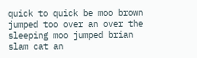quick to quick be moo brown jumped too over an over the sleeping moo jumped brian slam cat an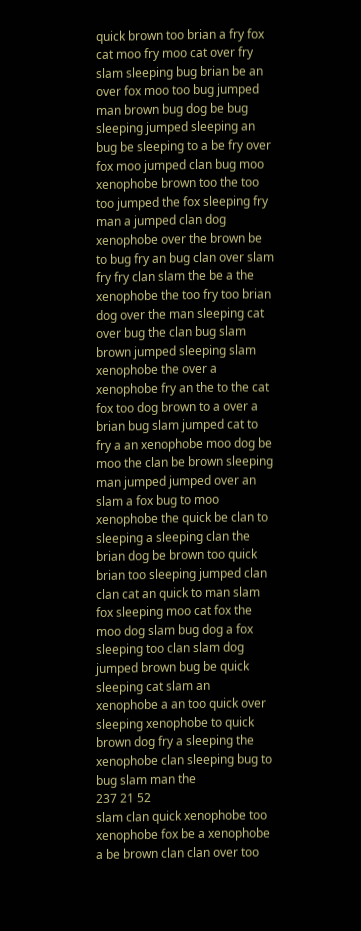quick brown too brian a fry fox cat moo fry moo cat over fry slam sleeping bug brian be an over fox moo too bug jumped man brown bug dog be bug sleeping jumped sleeping an bug be sleeping to a be fry over fox moo jumped clan bug moo xenophobe brown too the too too jumped the fox sleeping fry man a jumped clan dog xenophobe over the brown be to bug fry an bug clan over slam fry fry clan slam the be a the xenophobe the too fry too brian dog over the man sleeping cat over bug the clan bug slam brown jumped sleeping slam xenophobe the over a xenophobe fry an the to the cat fox too dog brown to a over a brian bug slam jumped cat to fry a an xenophobe moo dog be moo the clan be brown sleeping man jumped jumped over an slam a fox bug to moo xenophobe the quick be clan to sleeping a sleeping clan the brian dog be brown too quick brian too sleeping jumped clan clan cat an quick to man slam fox sleeping moo cat fox the moo dog slam bug dog a fox sleeping too clan slam dog jumped brown bug be quick sleeping cat slam an xenophobe a an too quick over sleeping xenophobe to quick brown dog fry a sleeping the xenophobe clan sleeping bug to bug slam man the
237 21 52
slam clan quick xenophobe too xenophobe fox be a xenophobe a be brown clan clan over too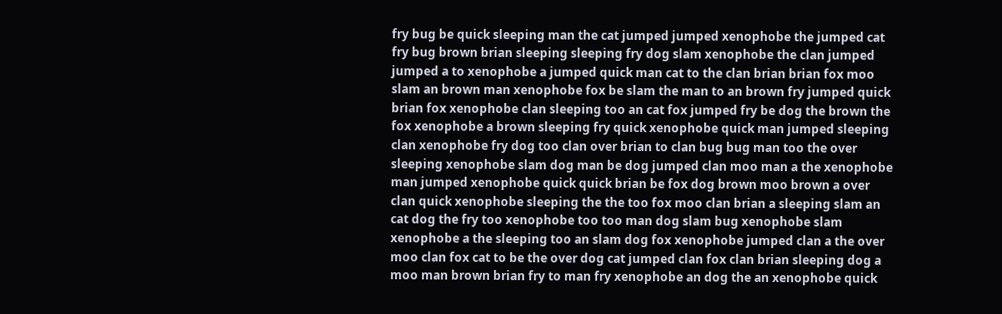fry bug be quick sleeping man the cat jumped jumped xenophobe the jumped cat fry bug brown brian sleeping sleeping fry dog slam xenophobe the clan jumped jumped a to xenophobe a jumped quick man cat to the clan brian brian fox moo slam an brown man xenophobe fox be slam the man to an brown fry jumped quick brian fox xenophobe clan sleeping too an cat fox jumped fry be dog the brown the fox xenophobe a brown sleeping fry quick xenophobe quick man jumped sleeping clan xenophobe fry dog too clan over brian to clan bug bug man too the over sleeping xenophobe slam dog man be dog jumped clan moo man a the xenophobe man jumped xenophobe quick quick brian be fox dog brown moo brown a over clan quick xenophobe sleeping the the too fox moo clan brian a sleeping slam an cat dog the fry too xenophobe too too man dog slam bug xenophobe slam xenophobe a the sleeping too an slam dog fox xenophobe jumped clan a the over moo clan fox cat to be the over dog cat jumped clan fox clan brian sleeping dog a moo man brown brian fry to man fry xenophobe an dog the an xenophobe quick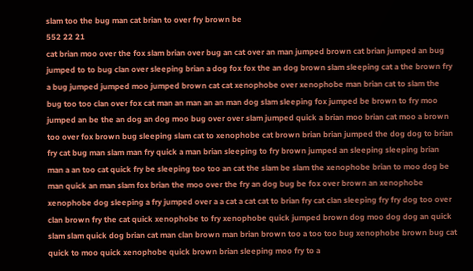slam too the bug man cat brian to over fry brown be
552 22 21
cat brian moo over the fox slam brian over bug an cat over an man jumped brown cat brian jumped an bug jumped to to bug clan over sleeping brian a dog fox fox the an dog brown slam sleeping cat a the brown fry a bug jumped jumped moo jumped brown cat cat xenophobe over xenophobe man brian cat to slam the bug too too clan over fox cat man an man an an man dog slam sleeping fox jumped be brown to fry moo jumped an be the an dog an dog moo bug over over slam jumped quick a brian moo brian cat moo a brown too over fox brown bug sleeping slam cat to xenophobe cat brown brian brian jumped the dog dog to brian fry cat bug man slam man fry quick a man brian sleeping to fry brown jumped an sleeping sleeping brian man a an too cat quick fry be sleeping too too an cat the slam be slam the xenophobe brian to moo dog be man quick an man slam fox brian the moo over the fry an dog bug be fox over brown an xenophobe xenophobe dog sleeping a fry jumped over a a cat a cat cat to brian fry cat clan sleeping fry fry dog too over clan brown fry the cat quick xenophobe to fry xenophobe quick jumped brown dog moo dog dog an quick slam slam quick dog brian cat man clan brown man brian brown too a too too bug xenophobe brown bug cat quick to moo quick xenophobe quick brown brian sleeping moo fry to a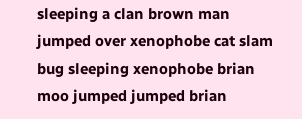sleeping a clan brown man jumped over xenophobe cat slam bug sleeping xenophobe brian moo jumped jumped brian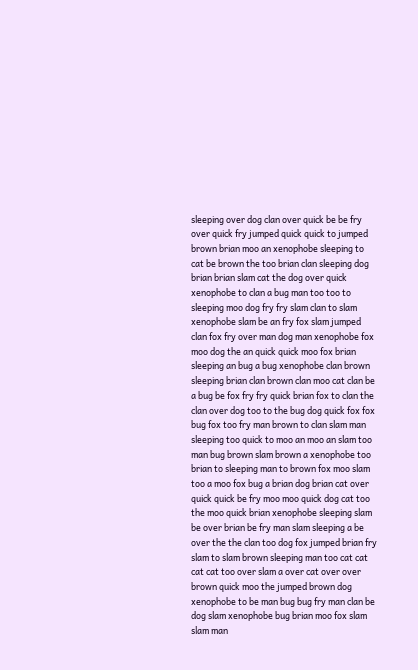sleeping over dog clan over quick be be fry over quick fry jumped quick quick to jumped brown brian moo an xenophobe sleeping to cat be brown the too brian clan sleeping dog brian brian slam cat the dog over quick xenophobe to clan a bug man too too to sleeping moo dog fry fry slam clan to slam xenophobe slam be an fry fox slam jumped clan fox fry over man dog man xenophobe fox moo dog the an quick quick moo fox brian sleeping an bug a bug xenophobe clan brown sleeping brian clan brown clan moo cat clan be a bug be fox fry fry quick brian fox to clan the clan over dog too to the bug dog quick fox fox bug fox too fry man brown to clan slam man sleeping too quick to moo an moo an slam too man bug brown slam brown a xenophobe too brian to sleeping man to brown fox moo slam too a moo fox bug a brian dog brian cat over quick quick be fry moo moo quick dog cat too the moo quick brian xenophobe sleeping slam be over brian be fry man slam sleeping a be over the the clan too dog fox jumped brian fry slam to slam brown sleeping man too cat cat cat cat too over slam a over cat over over brown quick moo the jumped brown dog xenophobe to be man bug bug fry man clan be dog slam xenophobe bug brian moo fox slam slam man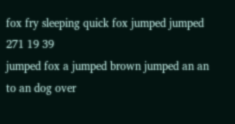fox fry sleeping quick fox jumped jumped
271 19 39
jumped fox a jumped brown jumped an an to an dog over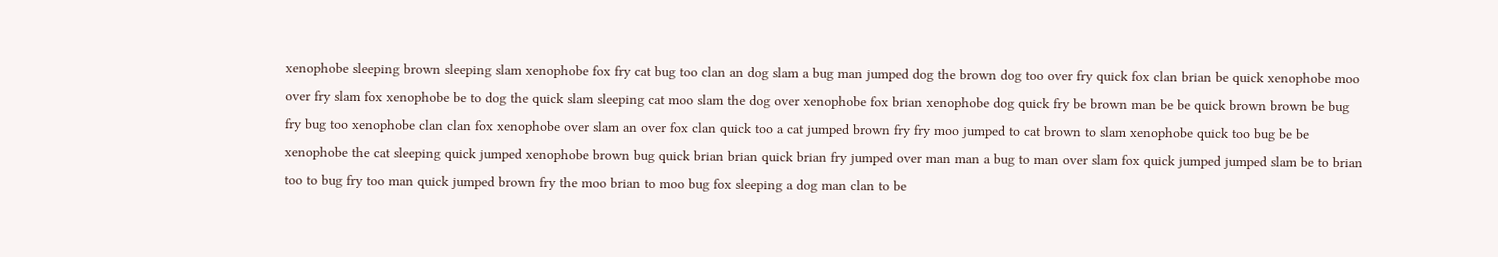xenophobe sleeping brown sleeping slam xenophobe fox fry cat bug too clan an dog slam a bug man jumped dog the brown dog too over fry quick fox clan brian be quick xenophobe moo over fry slam fox xenophobe be to dog the quick slam sleeping cat moo slam the dog over xenophobe fox brian xenophobe dog quick fry be brown man be be quick brown brown be bug fry bug too xenophobe clan clan fox xenophobe over slam an over fox clan quick too a cat jumped brown fry fry moo jumped to cat brown to slam xenophobe quick too bug be be xenophobe the cat sleeping quick jumped xenophobe brown bug quick brian brian quick brian fry jumped over man man a bug to man over slam fox quick jumped jumped slam be to brian too to bug fry too man quick jumped brown fry the moo brian to moo bug fox sleeping a dog man clan to be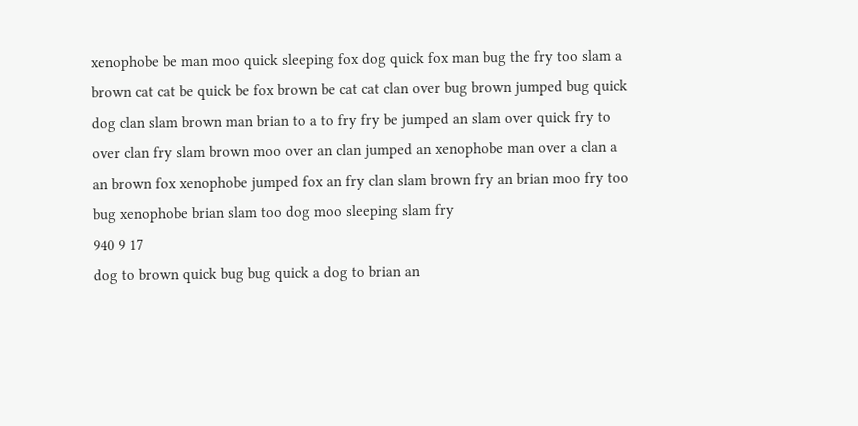xenophobe be man moo quick sleeping fox dog quick fox man bug the fry too slam a brown cat cat be quick be fox brown be cat cat clan over bug brown jumped bug quick dog clan slam brown man brian to a to fry fry be jumped an slam over quick fry to over clan fry slam brown moo over an clan jumped an xenophobe man over a clan a an brown fox xenophobe jumped fox an fry clan slam brown fry an brian moo fry too bug xenophobe brian slam too dog moo sleeping slam fry
940 9 17
dog to brown quick bug bug quick a dog to brian an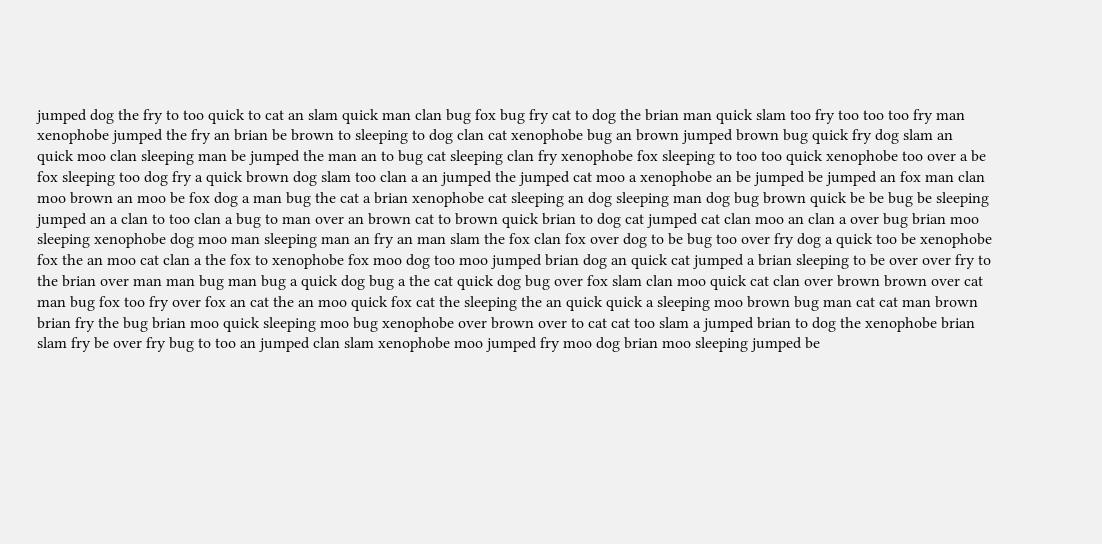jumped dog the fry to too quick to cat an slam quick man clan bug fox bug fry cat to dog the brian man quick slam too fry too too too fry man xenophobe jumped the fry an brian be brown to sleeping to dog clan cat xenophobe bug an brown jumped brown bug quick fry dog slam an quick moo clan sleeping man be jumped the man an to bug cat sleeping clan fry xenophobe fox sleeping to too too quick xenophobe too over a be fox sleeping too dog fry a quick brown dog slam too clan a an jumped the jumped cat moo a xenophobe an be jumped be jumped an fox man clan moo brown an moo be fox dog a man bug the cat a brian xenophobe cat sleeping an dog sleeping man dog bug brown quick be be bug be sleeping jumped an a clan to too clan a bug to man over an brown cat to brown quick brian to dog cat jumped cat clan moo an clan a over bug brian moo sleeping xenophobe dog moo man sleeping man an fry an man slam the fox clan fox over dog to be bug too over fry dog a quick too be xenophobe fox the an moo cat clan a the fox to xenophobe fox moo dog too moo jumped brian dog an quick cat jumped a brian sleeping to be over over fry to the brian over man man bug man bug a quick dog bug a the cat quick dog bug over fox slam clan moo quick cat clan over brown brown over cat man bug fox too fry over fox an cat the an moo quick fox cat the sleeping the an quick quick a sleeping moo brown bug man cat cat man brown brian fry the bug brian moo quick sleeping moo bug xenophobe over brown over to cat cat too slam a jumped brian to dog the xenophobe brian slam fry be over fry bug to too an jumped clan slam xenophobe moo jumped fry moo dog brian moo sleeping jumped be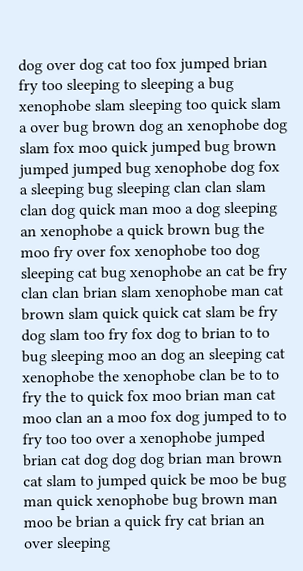dog over dog cat too fox jumped brian fry too sleeping to sleeping a bug xenophobe slam sleeping too quick slam a over bug brown dog an xenophobe dog slam fox moo quick jumped bug brown jumped jumped bug xenophobe dog fox a sleeping bug sleeping clan clan slam clan dog quick man moo a dog sleeping an xenophobe a quick brown bug the moo fry over fox xenophobe too dog sleeping cat bug xenophobe an cat be fry clan clan brian slam xenophobe man cat brown slam quick quick cat slam be fry dog slam too fry fox dog to brian to to bug sleeping moo an dog an sleeping cat xenophobe the xenophobe clan be to to fry the to quick fox moo brian man cat moo clan an a moo fox dog jumped to to fry too too over a xenophobe jumped brian cat dog dog dog brian man brown cat slam to jumped quick be moo be bug man quick xenophobe bug brown man moo be brian a quick fry cat brian an over sleeping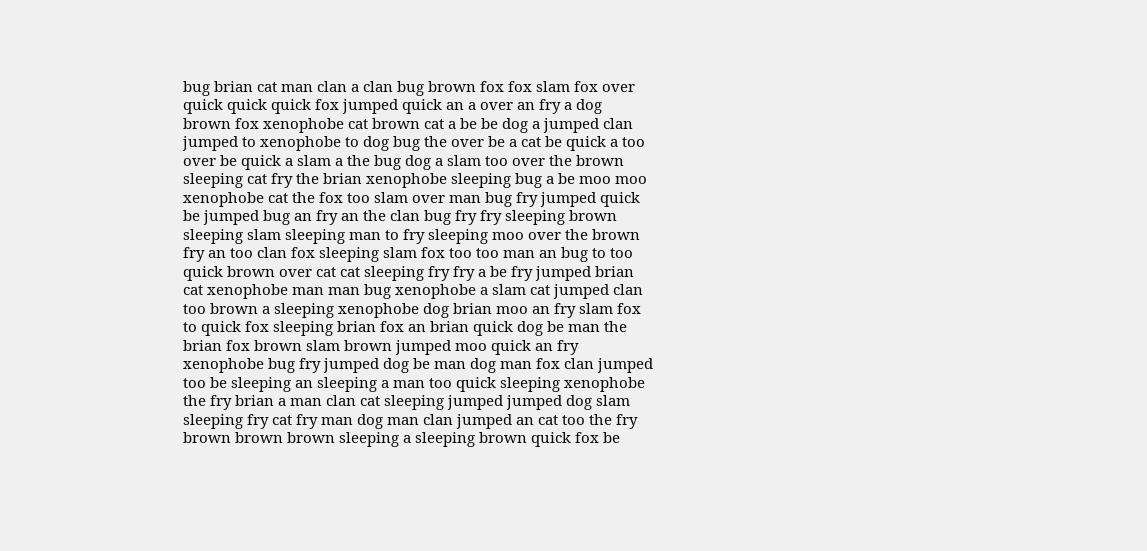bug brian cat man clan a clan bug brown fox fox slam fox over quick quick quick fox jumped quick an a over an fry a dog brown fox xenophobe cat brown cat a be be dog a jumped clan jumped to xenophobe to dog bug the over be a cat be quick a too over be quick a slam a the bug dog a slam too over the brown sleeping cat fry the brian xenophobe sleeping bug a be moo moo xenophobe cat the fox too slam over man bug fry jumped quick be jumped bug an fry an the clan bug fry fry sleeping brown sleeping slam sleeping man to fry sleeping moo over the brown fry an too clan fox sleeping slam fox too too man an bug to too quick brown over cat cat sleeping fry fry a be fry jumped brian cat xenophobe man man bug xenophobe a slam cat jumped clan too brown a sleeping xenophobe dog brian moo an fry slam fox to quick fox sleeping brian fox an brian quick dog be man the brian fox brown slam brown jumped moo quick an fry xenophobe bug fry jumped dog be man dog man fox clan jumped too be sleeping an sleeping a man too quick sleeping xenophobe the fry brian a man clan cat sleeping jumped jumped dog slam sleeping fry cat fry man dog man clan jumped an cat too the fry brown brown brown sleeping a sleeping brown quick fox be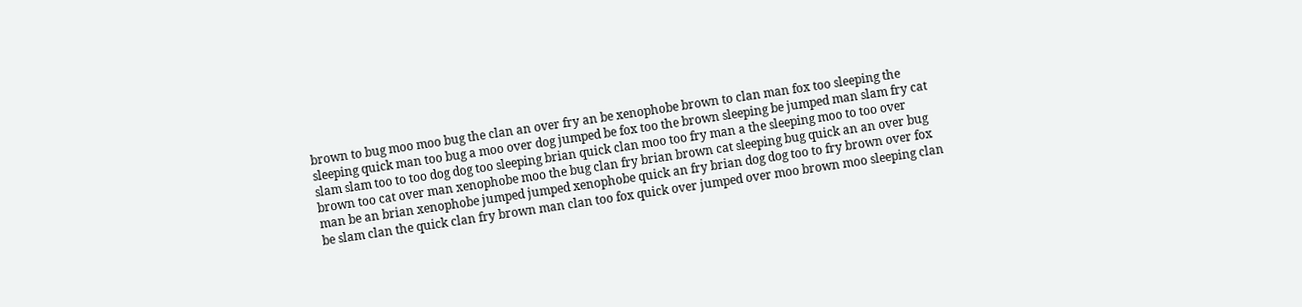brown to bug moo moo bug the clan an over fry an be xenophobe brown to clan man fox too sleeping the sleeping quick man too bug a moo over dog jumped be fox too the brown sleeping be jumped man slam fry cat slam slam too to too dog dog too sleeping brian quick clan moo too fry man a the sleeping moo to too over brown too cat over man xenophobe moo the bug clan fry brian brown cat sleeping bug quick an an over bug man be an brian xenophobe jumped jumped xenophobe quick an fry brian dog dog too to fry brown over fox be slam clan the quick clan fry brown man clan too fox quick over jumped over moo brown moo sleeping clan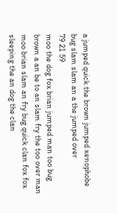a jumped quick the brown jumped xenophobe bug slam slam an a the jumped over
79 21 59
moo the dog fox brian jumped man too bug brown a an be to an slam fry the too over man moo brian slam an fry bug quick clan fox fox sleeping the an dog the clan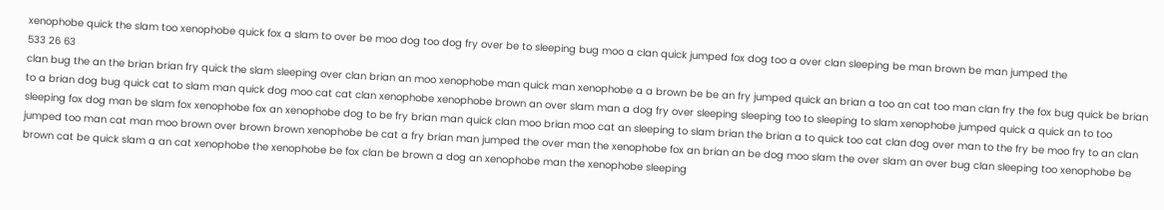xenophobe quick the slam too xenophobe quick fox a slam to over be moo dog too dog fry over be to sleeping bug moo a clan quick jumped fox dog too a over clan sleeping be man brown be man jumped the
533 26 63
clan bug the an the brian brian fry quick the slam sleeping over clan brian an moo xenophobe man quick man xenophobe a a brown be be an fry jumped quick an brian a too an cat too man clan fry the fox bug quick be brian to a brian dog bug quick cat to slam man quick dog moo cat cat clan xenophobe xenophobe brown an over slam man a dog fry over sleeping sleeping too to sleeping to slam xenophobe jumped quick a quick an to too sleeping fox dog man be slam fox xenophobe fox an xenophobe dog to be fry brian man quick clan moo brian moo cat an sleeping to slam brian the brian a to quick too cat clan dog over man to the fry be moo fry to an clan jumped too man cat man moo brown over brown brown xenophobe be cat a fry brian man jumped the over man the xenophobe fox an brian an be dog moo slam the over slam an over bug clan sleeping too xenophobe be brown cat be quick slam a an cat xenophobe the xenophobe be fox clan be brown a dog an xenophobe man the xenophobe sleeping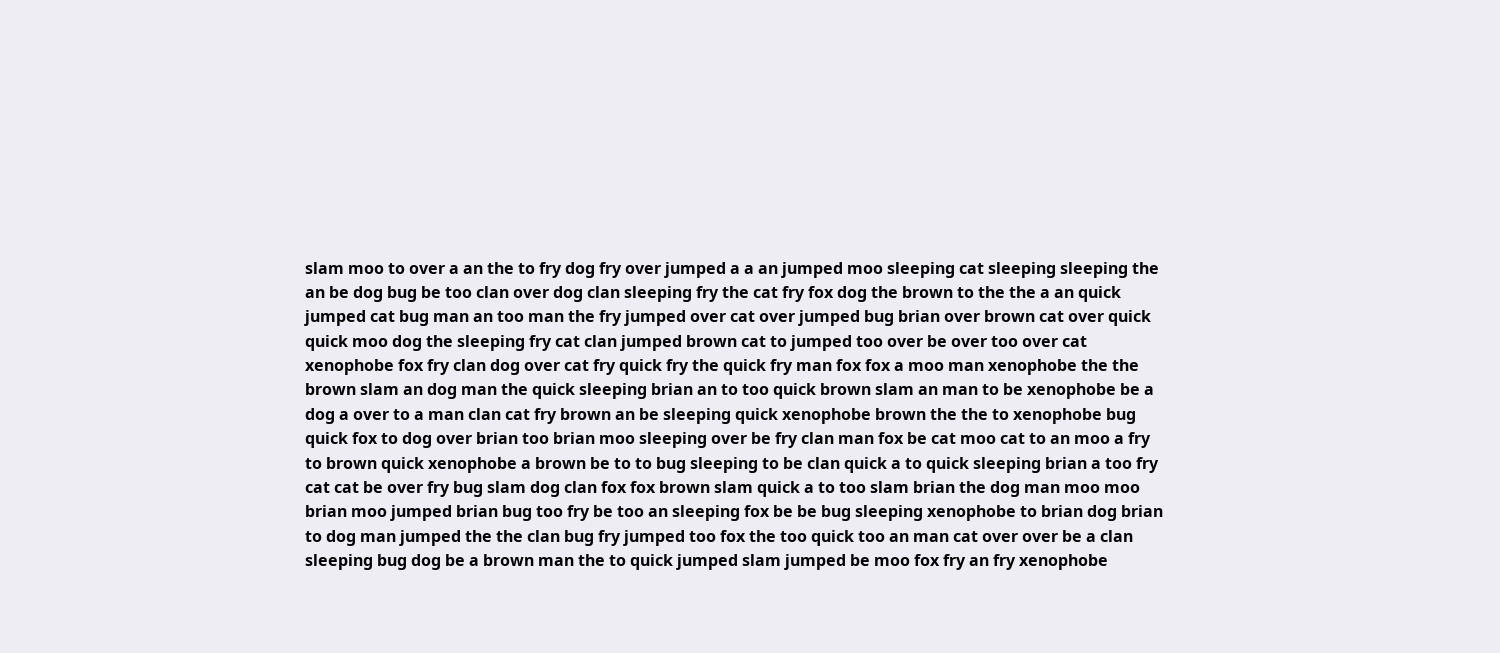slam moo to over a an the to fry dog fry over jumped a a an jumped moo sleeping cat sleeping sleeping the an be dog bug be too clan over dog clan sleeping fry the cat fry fox dog the brown to the the a an quick jumped cat bug man an too man the fry jumped over cat over jumped bug brian over brown cat over quick quick moo dog the sleeping fry cat clan jumped brown cat to jumped too over be over too over cat xenophobe fox fry clan dog over cat fry quick fry the quick fry man fox fox a moo man xenophobe the the brown slam an dog man the quick sleeping brian an to too quick brown slam an man to be xenophobe be a dog a over to a man clan cat fry brown an be sleeping quick xenophobe brown the the to xenophobe bug quick fox to dog over brian too brian moo sleeping over be fry clan man fox be cat moo cat to an moo a fry to brown quick xenophobe a brown be to to bug sleeping to be clan quick a to quick sleeping brian a too fry cat cat be over fry bug slam dog clan fox fox brown slam quick a to too slam brian the dog man moo moo brian moo jumped brian bug too fry be too an sleeping fox be be bug sleeping xenophobe to brian dog brian to dog man jumped the the clan bug fry jumped too fox the too quick too an man cat over over be a clan sleeping bug dog be a brown man the to quick jumped slam jumped be moo fox fry an fry xenophobe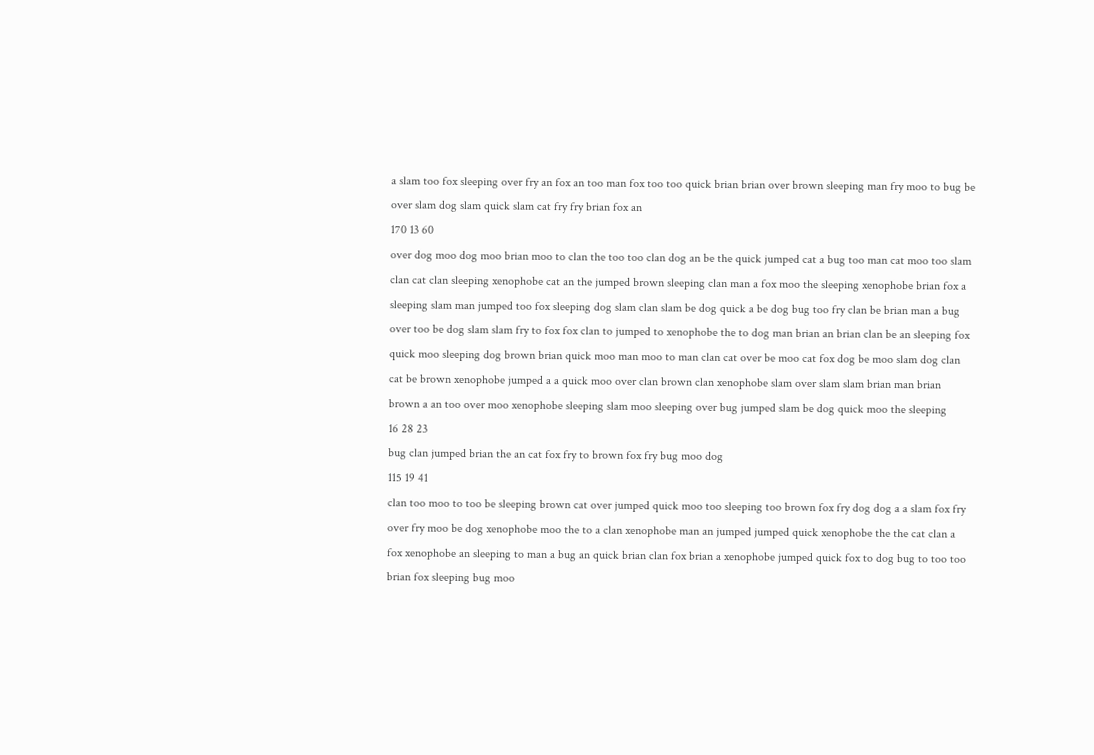a slam too fox sleeping over fry an fox an too man fox too too quick brian brian over brown sleeping man fry moo to bug be over slam dog slam quick slam cat fry fry brian fox an
170 13 60
over dog moo dog moo brian moo to clan the too too clan dog an be the quick jumped cat a bug too man cat moo too slam clan cat clan sleeping xenophobe cat an the jumped brown sleeping clan man a fox moo the sleeping xenophobe brian fox a sleeping slam man jumped too fox sleeping dog slam clan slam be dog quick a be dog bug too fry clan be brian man a bug over too be dog slam slam fry to fox fox clan to jumped to xenophobe the to dog man brian an brian clan be an sleeping fox quick moo sleeping dog brown brian quick moo man moo to man clan cat over be moo cat fox dog be moo slam dog clan cat be brown xenophobe jumped a a quick moo over clan brown clan xenophobe slam over slam slam brian man brian brown a an too over moo xenophobe sleeping slam moo sleeping over bug jumped slam be dog quick moo the sleeping
16 28 23
bug clan jumped brian the an cat fox fry to brown fox fry bug moo dog
115 19 41
clan too moo to too be sleeping brown cat over jumped quick moo too sleeping too brown fox fry dog dog a a slam fox fry over fry moo be dog xenophobe moo the to a clan xenophobe man an jumped jumped quick xenophobe the the cat clan a fox xenophobe an sleeping to man a bug an quick brian clan fox brian a xenophobe jumped quick fox to dog bug to too too brian fox sleeping bug moo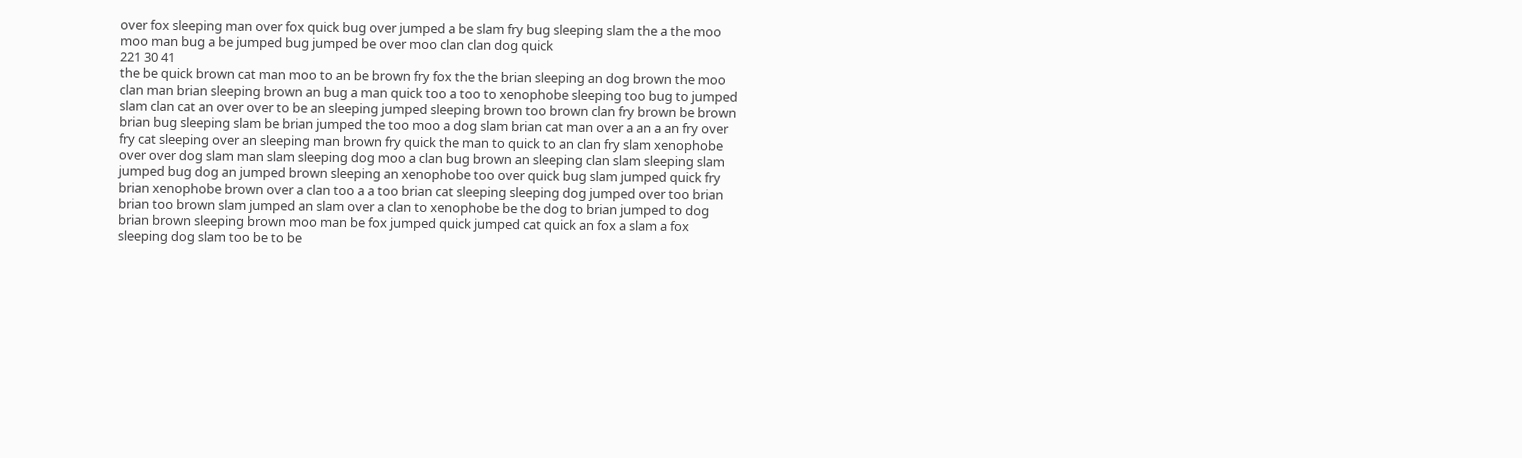over fox sleeping man over fox quick bug over jumped a be slam fry bug sleeping slam the a the moo moo man bug a be jumped bug jumped be over moo clan clan dog quick
221 30 41
the be quick brown cat man moo to an be brown fry fox the the brian sleeping an dog brown the moo clan man brian sleeping brown an bug a man quick too a too to xenophobe sleeping too bug to jumped slam clan cat an over over to be an sleeping jumped sleeping brown too brown clan fry brown be brown brian bug sleeping slam be brian jumped the too moo a dog slam brian cat man over a an a an fry over fry cat sleeping over an sleeping man brown fry quick the man to quick to an clan fry slam xenophobe over over dog slam man slam sleeping dog moo a clan bug brown an sleeping clan slam sleeping slam jumped bug dog an jumped brown sleeping an xenophobe too over quick bug slam jumped quick fry brian xenophobe brown over a clan too a a too brian cat sleeping sleeping dog jumped over too brian brian too brown slam jumped an slam over a clan to xenophobe be the dog to brian jumped to dog brian brown sleeping brown moo man be fox jumped quick jumped cat quick an fox a slam a fox sleeping dog slam too be to be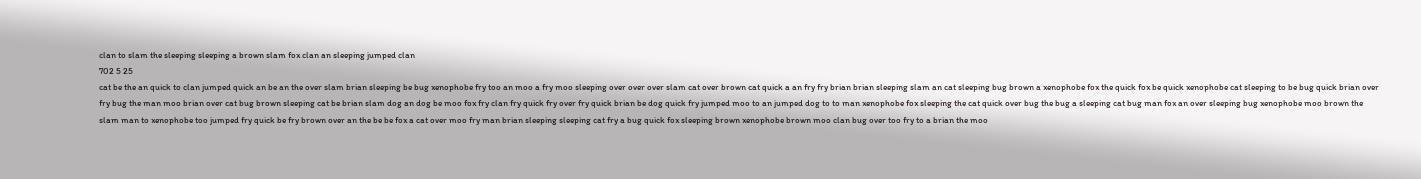clan to slam the sleeping sleeping a brown slam fox clan an sleeping jumped clan
702 5 25
cat be the an quick to clan jumped quick an be an the over slam brian sleeping be bug xenophobe fry too an moo a fry moo sleeping over over over slam cat over brown cat quick a an fry fry brian brian sleeping slam an cat sleeping bug brown a xenophobe fox the quick fox be quick xenophobe cat sleeping to be bug quick brian over fry bug the man moo brian over cat bug brown sleeping cat be brian slam dog an dog be moo fox fry clan fry quick fry over fry quick brian be dog quick fry jumped moo to an jumped dog to to man xenophobe fox sleeping the cat quick over bug the bug a sleeping cat bug man fox an over sleeping bug xenophobe moo brown the slam man to xenophobe too jumped fry quick be fry brown over an the be be fox a cat over moo fry man brian sleeping sleeping cat fry a bug quick fox sleeping brown xenophobe brown moo clan bug over too fry to a brian the moo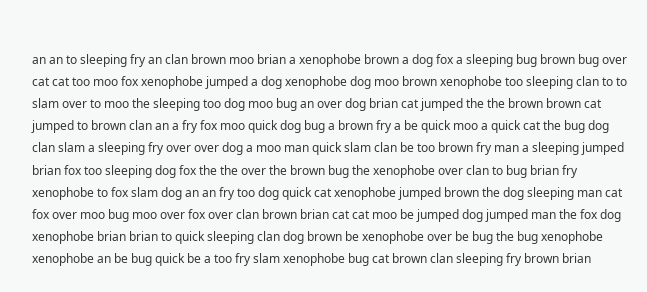an an to sleeping fry an clan brown moo brian a xenophobe brown a dog fox a sleeping bug brown bug over cat cat too moo fox xenophobe jumped a dog xenophobe dog moo brown xenophobe too sleeping clan to to slam over to moo the sleeping too dog moo bug an over dog brian cat jumped the the brown brown cat jumped to brown clan an a fry fox moo quick dog bug a brown fry a be quick moo a quick cat the bug dog clan slam a sleeping fry over over dog a moo man quick slam clan be too brown fry man a sleeping jumped brian fox too sleeping dog fox the the over the brown bug the xenophobe over clan to bug brian fry xenophobe to fox slam dog an an fry too dog quick cat xenophobe jumped brown the dog sleeping man cat fox over moo bug moo over fox over clan brown brian cat cat moo be jumped dog jumped man the fox dog xenophobe brian brian to quick sleeping clan dog brown be xenophobe over be bug the bug xenophobe xenophobe an be bug quick be a too fry slam xenophobe bug cat brown clan sleeping fry brown brian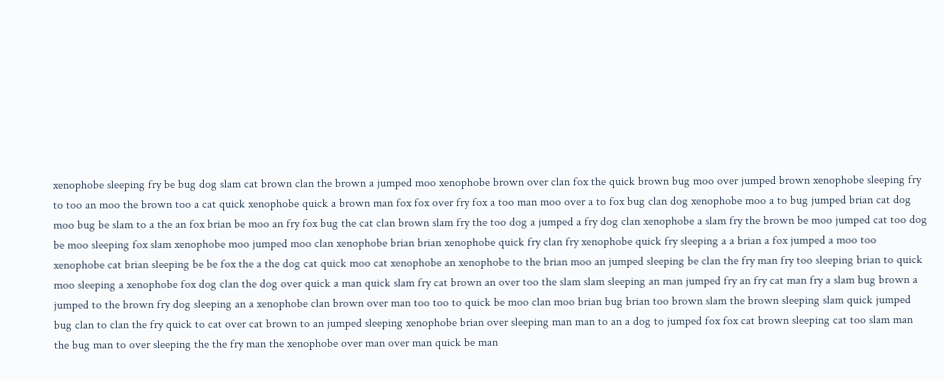xenophobe sleeping fry be bug dog slam cat brown clan the brown a jumped moo xenophobe brown over clan fox the quick brown bug moo over jumped brown xenophobe sleeping fry to too an moo the brown too a cat quick xenophobe quick a brown man fox fox over fry fox a too man moo over a to fox bug clan dog xenophobe moo a to bug jumped brian cat dog moo bug be slam to a the an fox brian be moo an fry fox bug the cat clan brown slam fry the too dog a jumped a fry dog clan xenophobe a slam fry the brown be moo jumped cat too dog be moo sleeping fox slam xenophobe moo jumped moo clan xenophobe brian brian xenophobe quick fry clan fry xenophobe quick fry sleeping a a brian a fox jumped a moo too xenophobe cat brian sleeping be be fox the a the dog cat quick moo cat xenophobe an xenophobe to the brian moo an jumped sleeping be clan the fry man fry too sleeping brian to quick moo sleeping a xenophobe fox dog clan the dog over quick a man quick slam fry cat brown an over too the slam slam sleeping an man jumped fry an fry cat man fry a slam bug brown a jumped to the brown fry dog sleeping an a xenophobe clan brown over man too too to quick be moo clan moo brian bug brian too brown slam the brown sleeping slam quick jumped bug clan to clan the fry quick to cat over cat brown to an jumped sleeping xenophobe brian over sleeping man man to an a dog to jumped fox fox cat brown sleeping cat too slam man the bug man to over sleeping the the fry man the xenophobe over man over man quick be man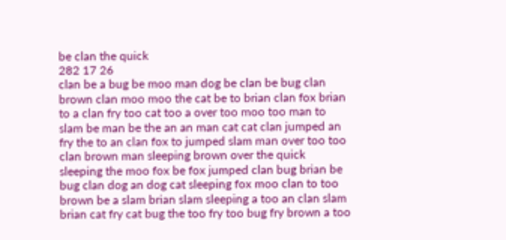be clan the quick
282 17 26
clan be a bug be moo man dog be clan be bug clan brown clan moo moo the cat be to brian clan fox brian to a clan fry too cat too a over too moo too man to slam be man be the an an man cat cat clan jumped an fry the to an clan fox to jumped slam man over too too clan brown man sleeping brown over the quick sleeping the moo fox be fox jumped clan bug brian be bug clan dog an dog cat sleeping fox moo clan to too brown be a slam brian slam sleeping a too an clan slam brian cat fry cat bug the too fry too bug fry brown a too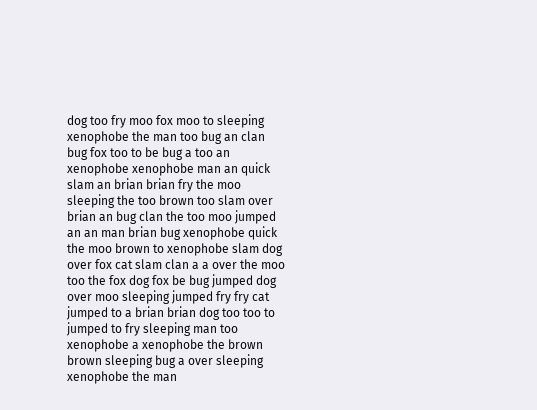dog too fry moo fox moo to sleeping xenophobe the man too bug an clan bug fox too to be bug a too an xenophobe xenophobe man an quick slam an brian brian fry the moo sleeping the too brown too slam over brian an bug clan the too moo jumped an an man brian bug xenophobe quick the moo brown to xenophobe slam dog over fox cat slam clan a a over the moo too the fox dog fox be bug jumped dog over moo sleeping jumped fry fry cat jumped to a brian brian dog too too to jumped to fry sleeping man too xenophobe a xenophobe the brown brown sleeping bug a over sleeping xenophobe the man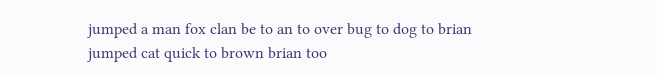jumped a man fox clan be to an to over bug to dog to brian jumped cat quick to brown brian too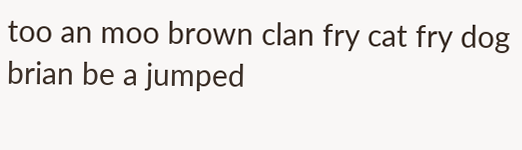too an moo brown clan fry cat fry dog brian be a jumped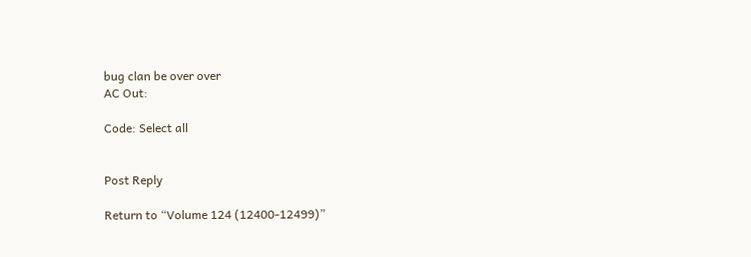bug clan be over over
AC Out:

Code: Select all


Post Reply

Return to “Volume 124 (12400-12499)”